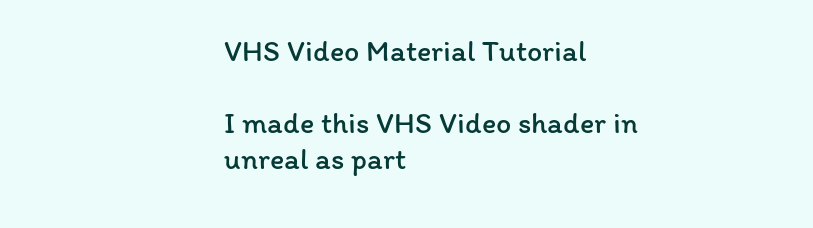VHS Video Material Tutorial

I made this VHS Video shader in unreal as part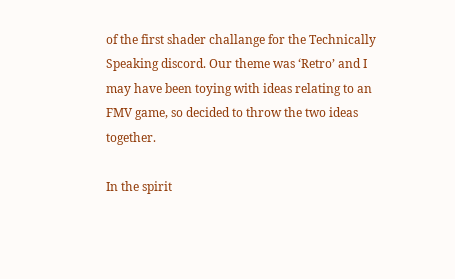of the first shader challange for the Technically Speaking discord. Our theme was ‘Retro’ and I may have been toying with ideas relating to an FMV game, so decided to throw the two ideas together.

In the spirit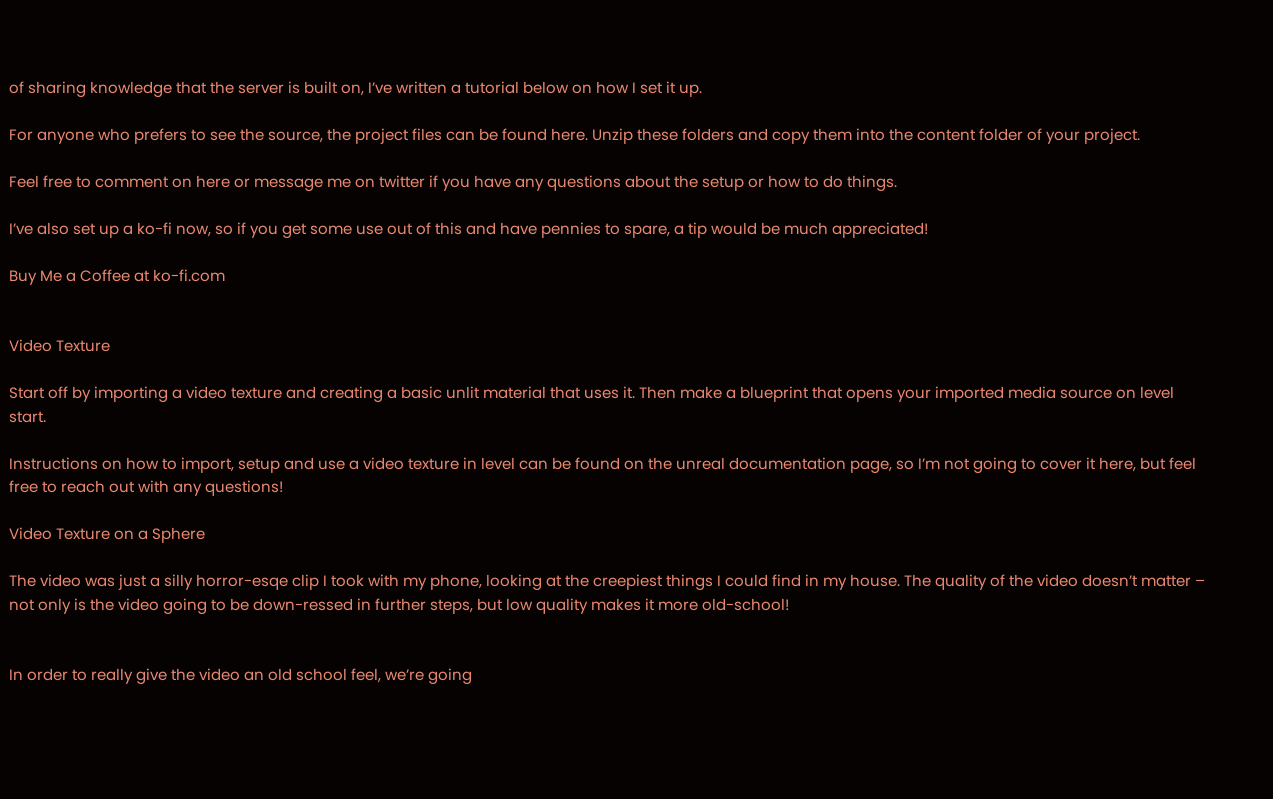of sharing knowledge that the server is built on, I’ve written a tutorial below on how I set it up.

For anyone who prefers to see the source, the project files can be found here. Unzip these folders and copy them into the content folder of your project.

Feel free to comment on here or message me on twitter if you have any questions about the setup or how to do things.

I’ve also set up a ko-fi now, so if you get some use out of this and have pennies to spare, a tip would be much appreciated!

Buy Me a Coffee at ko-fi.com


Video Texture

Start off by importing a video texture and creating a basic unlit material that uses it. Then make a blueprint that opens your imported media source on level start.

Instructions on how to import, setup and use a video texture in level can be found on the unreal documentation page, so I’m not going to cover it here, but feel free to reach out with any questions!

Video Texture on a Sphere

The video was just a silly horror-esqe clip I took with my phone, looking at the creepiest things I could find in my house. The quality of the video doesn’t matter – not only is the video going to be down-ressed in further steps, but low quality makes it more old-school!


In order to really give the video an old school feel, we’re going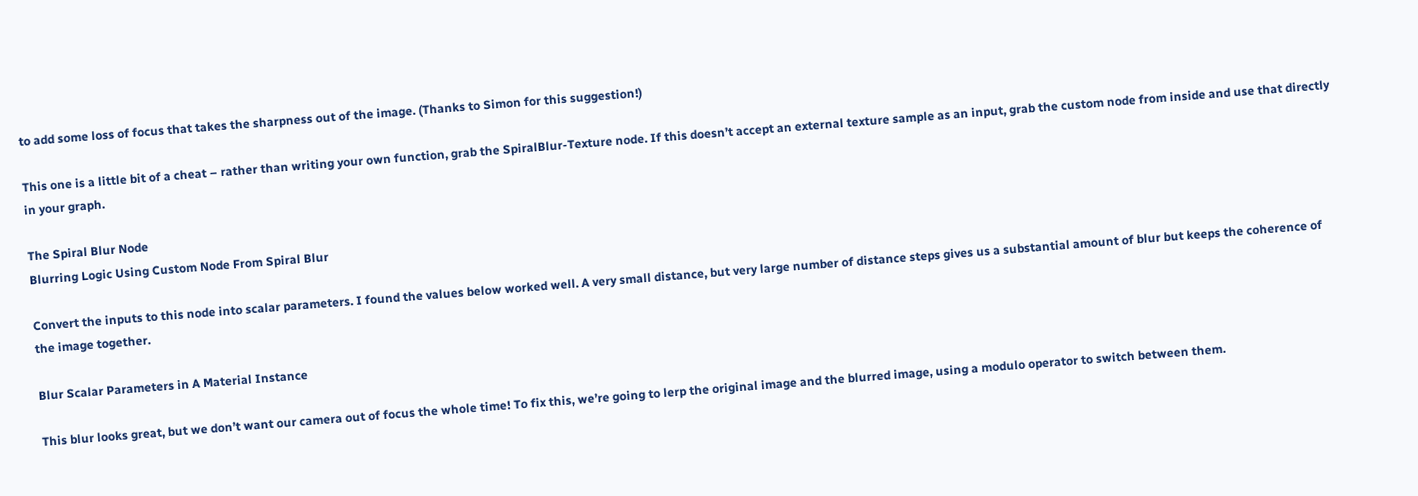to add some loss of focus that takes the sharpness out of the image. (Thanks to Simon for this suggestion!)

This one is a little bit of a cheat – rather than writing your own function, grab the SpiralBlur-Texture node. If this doesn’t accept an external texture sample as an input, grab the custom node from inside and use that directly in your graph.

The Spiral Blur Node
Blurring Logic Using Custom Node From Spiral Blur

Convert the inputs to this node into scalar parameters. I found the values below worked well. A very small distance, but very large number of distance steps gives us a substantial amount of blur but keeps the coherence of the image together.

Blur Scalar Parameters in A Material Instance

This blur looks great, but we don’t want our camera out of focus the whole time! To fix this, we’re going to lerp the original image and the blurred image, using a modulo operator to switch between them.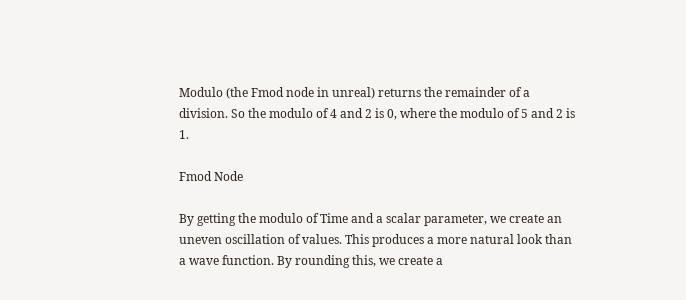Modulo (the Fmod node in unreal) returns the remainder of a division. So the modulo of 4 and 2 is 0, where the modulo of 5 and 2 is 1.

Fmod Node

By getting the modulo of Time and a scalar parameter, we create an uneven oscillation of values. This produces a more natural look than a wave function. By rounding this, we create a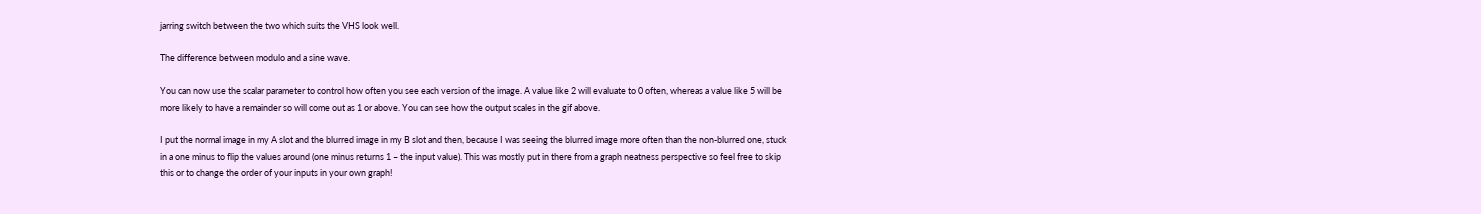jarring switch between the two which suits the VHS look well.

The difference between modulo and a sine wave.

You can now use the scalar parameter to control how often you see each version of the image. A value like 2 will evaluate to 0 often, whereas a value like 5 will be more likely to have a remainder so will come out as 1 or above. You can see how the output scales in the gif above.

I put the normal image in my A slot and the blurred image in my B slot and then, because I was seeing the blurred image more often than the non-blurred one, stuck in a one minus to flip the values around (one minus returns 1 – the input value). This was mostly put in there from a graph neatness perspective so feel free to skip this or to change the order of your inputs in your own graph!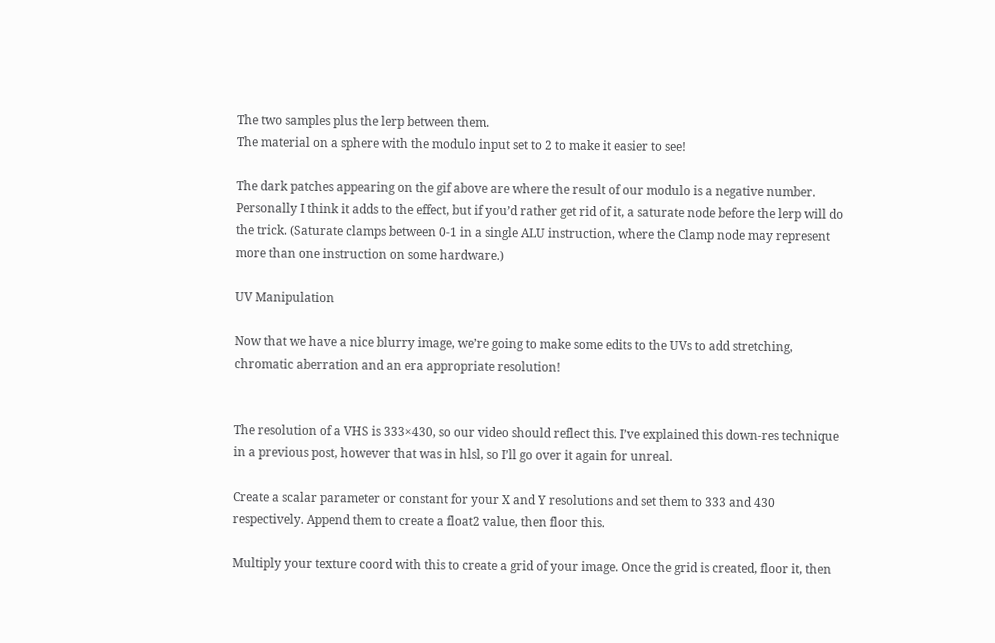The two samples plus the lerp between them.
The material on a sphere with the modulo input set to 2 to make it easier to see!

The dark patches appearing on the gif above are where the result of our modulo is a negative number. Personally I think it adds to the effect, but if you’d rather get rid of it, a saturate node before the lerp will do the trick. (Saturate clamps between 0-1 in a single ALU instruction, where the Clamp node may represent more than one instruction on some hardware.)

UV Manipulation

Now that we have a nice blurry image, we’re going to make some edits to the UVs to add stretching, chromatic aberration and an era appropriate resolution!


The resolution of a VHS is 333×430, so our video should reflect this. I’ve explained this down-res technique in a previous post, however that was in hlsl, so I’ll go over it again for unreal.

Create a scalar parameter or constant for your X and Y resolutions and set them to 333 and 430 respectively. Append them to create a float2 value, then floor this.

Multiply your texture coord with this to create a grid of your image. Once the grid is created, floor it, then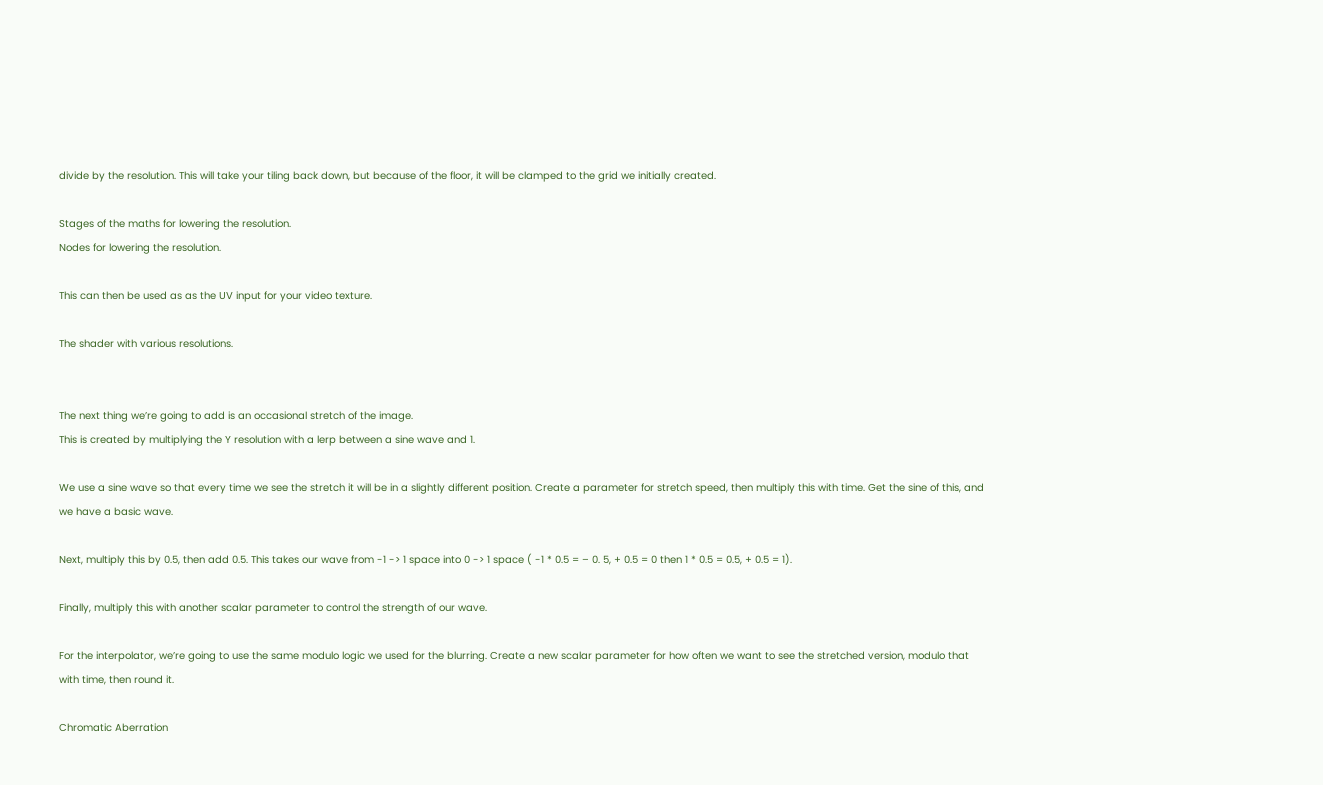divide by the resolution. This will take your tiling back down, but because of the floor, it will be clamped to the grid we initially created.

Stages of the maths for lowering the resolution.
Nodes for lowering the resolution.

This can then be used as as the UV input for your video texture.

The shader with various resolutions.


The next thing we’re going to add is an occasional stretch of the image.
This is created by multiplying the Y resolution with a lerp between a sine wave and 1.

We use a sine wave so that every time we see the stretch it will be in a slightly different position. Create a parameter for stretch speed, then multiply this with time. Get the sine of this, and we have a basic wave.

Next, multiply this by 0.5, then add 0.5. This takes our wave from -1 -> 1 space into 0 -> 1 space ( -1 * 0.5 = – 0. 5, + 0.5 = 0 then 1 * 0.5 = 0.5, + 0.5 = 1).

Finally, multiply this with another scalar parameter to control the strength of our wave.

For the interpolator, we’re going to use the same modulo logic we used for the blurring. Create a new scalar parameter for how often we want to see the stretched version, modulo that with time, then round it.

Chromatic Aberration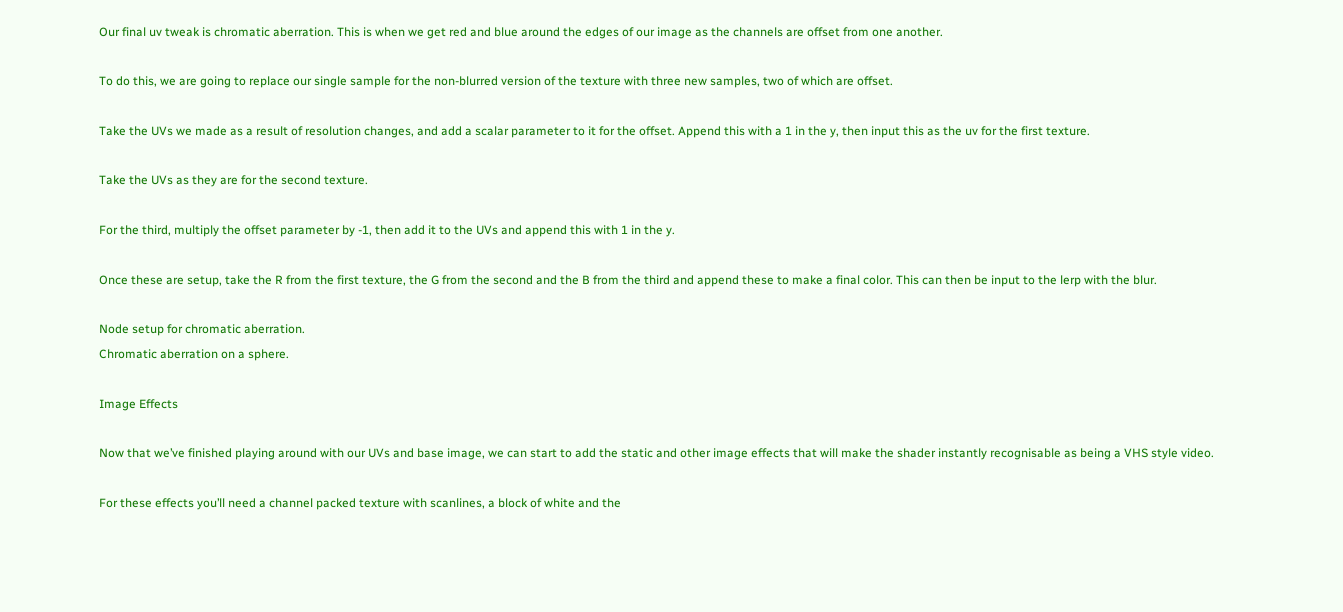Our final uv tweak is chromatic aberration. This is when we get red and blue around the edges of our image as the channels are offset from one another.

To do this, we are going to replace our single sample for the non-blurred version of the texture with three new samples, two of which are offset.

Take the UVs we made as a result of resolution changes, and add a scalar parameter to it for the offset. Append this with a 1 in the y, then input this as the uv for the first texture.

Take the UVs as they are for the second texture.

For the third, multiply the offset parameter by -1, then add it to the UVs and append this with 1 in the y.

Once these are setup, take the R from the first texture, the G from the second and the B from the third and append these to make a final color. This can then be input to the lerp with the blur.

Node setup for chromatic aberration.
Chromatic aberration on a sphere.

Image Effects

Now that we’ve finished playing around with our UVs and base image, we can start to add the static and other image effects that will make the shader instantly recognisable as being a VHS style video.

For these effects you’ll need a channel packed texture with scanlines, a block of white and the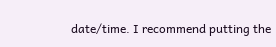date/time. I recommend putting the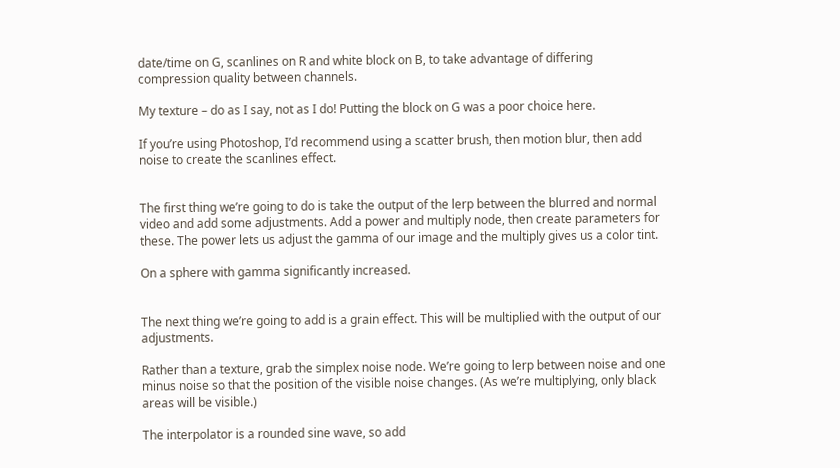date/time on G, scanlines on R and white block on B, to take advantage of differing compression quality between channels.

My texture – do as I say, not as I do! Putting the block on G was a poor choice here.

If you’re using Photoshop, I’d recommend using a scatter brush, then motion blur, then add noise to create the scanlines effect.


The first thing we’re going to do is take the output of the lerp between the blurred and normal video and add some adjustments. Add a power and multiply node, then create parameters for these. The power lets us adjust the gamma of our image and the multiply gives us a color tint.

On a sphere with gamma significantly increased.


The next thing we’re going to add is a grain effect. This will be multiplied with the output of our adjustments.

Rather than a texture, grab the simplex noise node. We’re going to lerp between noise and one minus noise so that the position of the visible noise changes. (As we’re multiplying, only black areas will be visible.)

The interpolator is a rounded sine wave, so add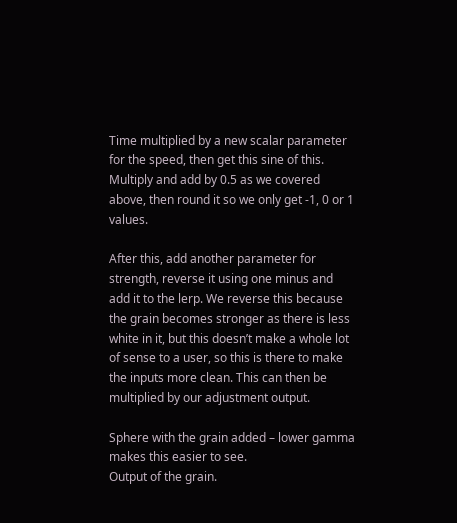Time multiplied by a new scalar parameter for the speed, then get this sine of this. Multiply and add by 0.5 as we covered above, then round it so we only get -1, 0 or 1 values.

After this, add another parameter for strength, reverse it using one minus and add it to the lerp. We reverse this because the grain becomes stronger as there is less white in it, but this doesn’t make a whole lot of sense to a user, so this is there to make the inputs more clean. This can then be multiplied by our adjustment output.

Sphere with the grain added – lower gamma makes this easier to see.
Output of the grain.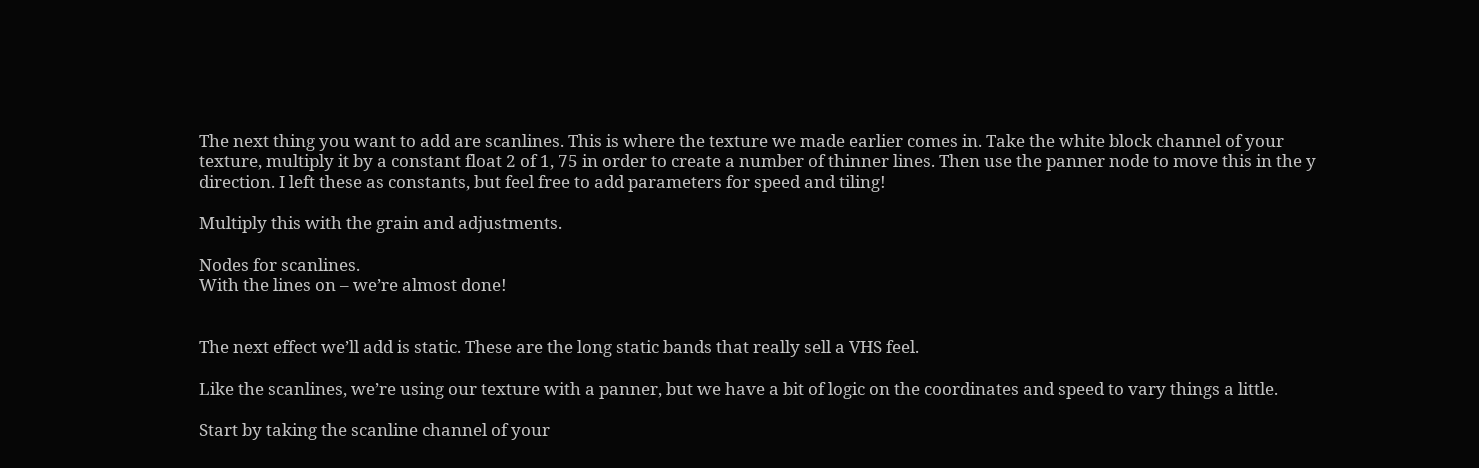The next thing you want to add are scanlines. This is where the texture we made earlier comes in. Take the white block channel of your texture, multiply it by a constant float 2 of 1, 75 in order to create a number of thinner lines. Then use the panner node to move this in the y direction. I left these as constants, but feel free to add parameters for speed and tiling!

Multiply this with the grain and adjustments.

Nodes for scanlines.
With the lines on – we’re almost done!


The next effect we’ll add is static. These are the long static bands that really sell a VHS feel.

Like the scanlines, we’re using our texture with a panner, but we have a bit of logic on the coordinates and speed to vary things a little.

Start by taking the scanline channel of your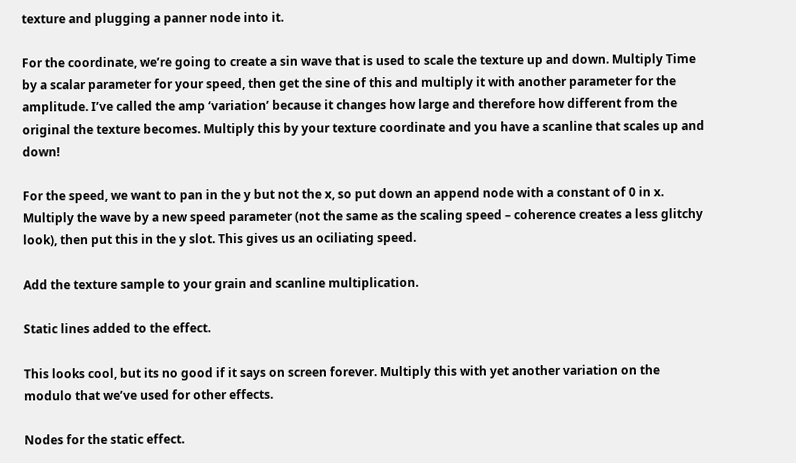texture and plugging a panner node into it.

For the coordinate, we’re going to create a sin wave that is used to scale the texture up and down. Multiply Time by a scalar parameter for your speed, then get the sine of this and multiply it with another parameter for the amplitude. I’ve called the amp ‘variation’ because it changes how large and therefore how different from the original the texture becomes. Multiply this by your texture coordinate and you have a scanline that scales up and down!

For the speed, we want to pan in the y but not the x, so put down an append node with a constant of 0 in x. Multiply the wave by a new speed parameter (not the same as the scaling speed – coherence creates a less glitchy look), then put this in the y slot. This gives us an ociliating speed.

Add the texture sample to your grain and scanline multiplication.

Static lines added to the effect.

This looks cool, but its no good if it says on screen forever. Multiply this with yet another variation on the modulo that we’ve used for other effects.

Nodes for the static effect.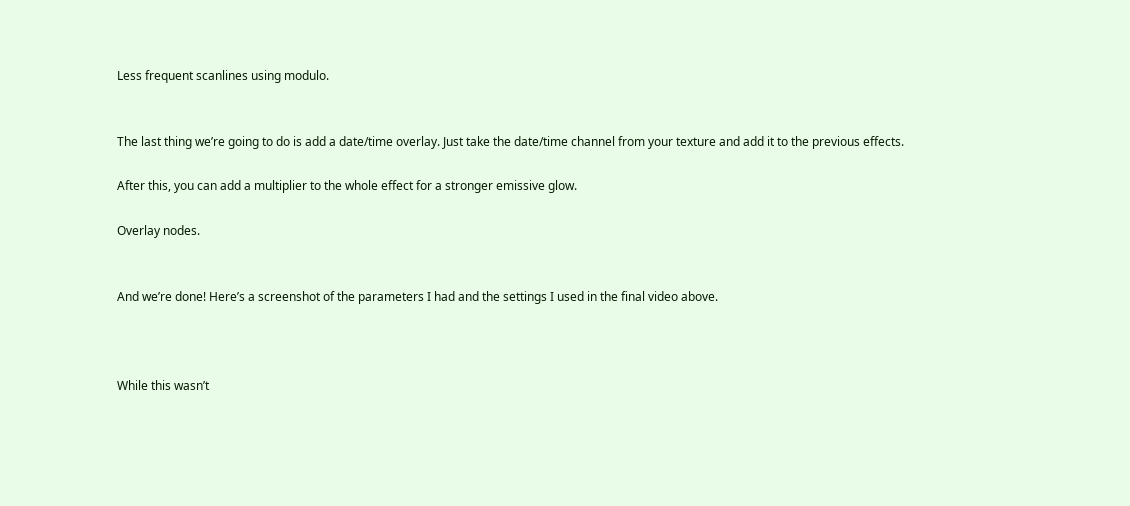Less frequent scanlines using modulo.


The last thing we’re going to do is add a date/time overlay. Just take the date/time channel from your texture and add it to the previous effects.

After this, you can add a multiplier to the whole effect for a stronger emissive glow.

Overlay nodes.


And we’re done! Here’s a screenshot of the parameters I had and the settings I used in the final video above.



While this wasn’t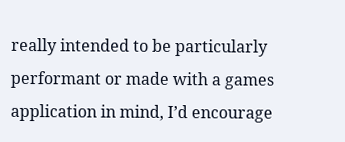really intended to be particularly performant or made with a games application in mind, I’d encourage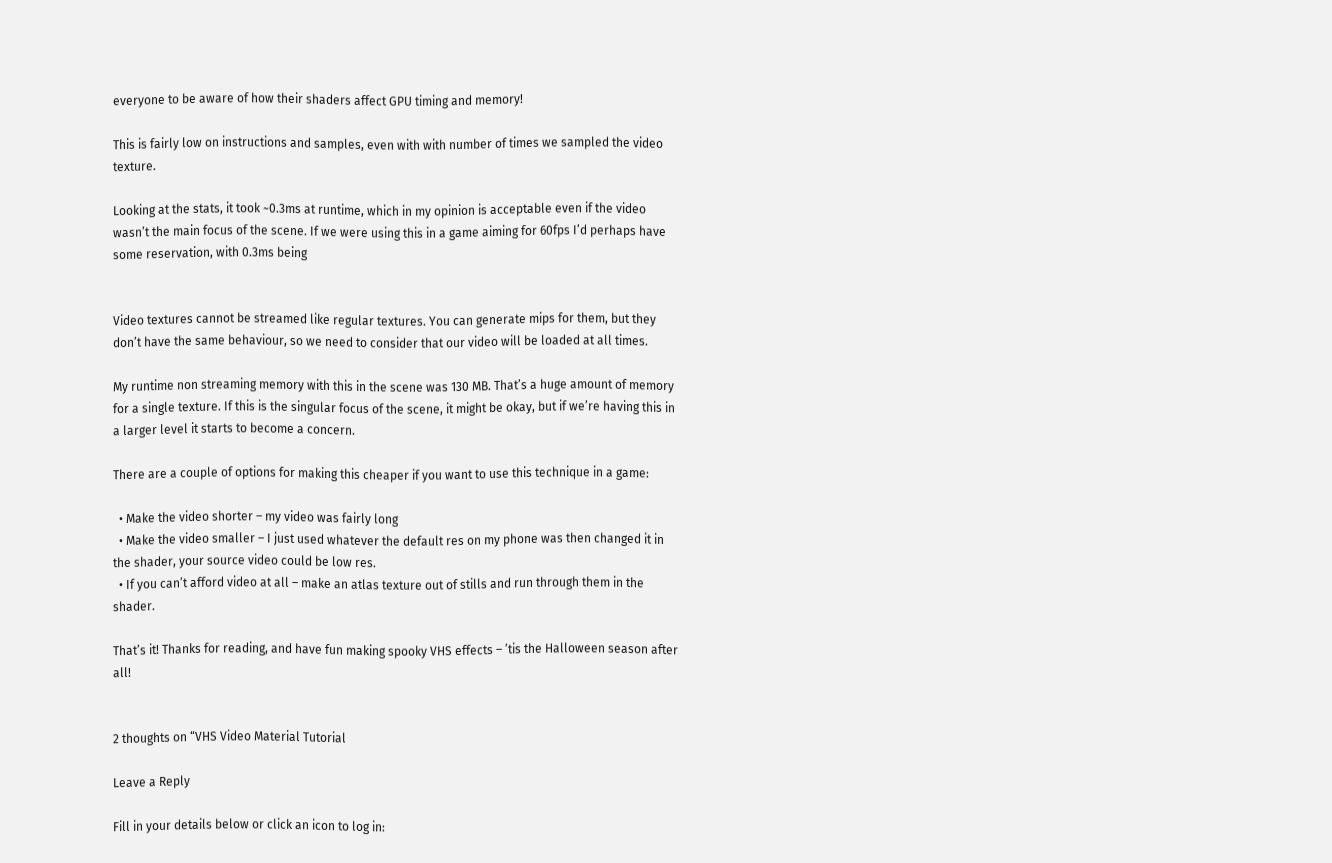everyone to be aware of how their shaders affect GPU timing and memory!

This is fairly low on instructions and samples, even with with number of times we sampled the video texture.

Looking at the stats, it took ~0.3ms at runtime, which in my opinion is acceptable even if the video wasn’t the main focus of the scene. If we were using this in a game aiming for 60fps I’d perhaps have some reservation, with 0.3ms being


Video textures cannot be streamed like regular textures. You can generate mips for them, but they don’t have the same behaviour, so we need to consider that our video will be loaded at all times.

My runtime non streaming memory with this in the scene was 130 MB. That’s a huge amount of memory for a single texture. If this is the singular focus of the scene, it might be okay, but if we’re having this in a larger level it starts to become a concern.

There are a couple of options for making this cheaper if you want to use this technique in a game:

  • Make the video shorter – my video was fairly long
  • Make the video smaller – I just used whatever the default res on my phone was then changed it in the shader, your source video could be low res.
  • If you can’t afford video at all – make an atlas texture out of stills and run through them in the shader.

That’s it! Thanks for reading, and have fun making spooky VHS effects – ’tis the Halloween season after all!


2 thoughts on “VHS Video Material Tutorial

Leave a Reply

Fill in your details below or click an icon to log in: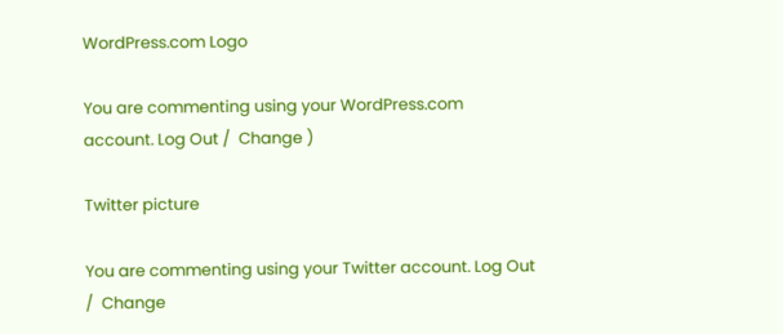WordPress.com Logo

You are commenting using your WordPress.com account. Log Out /  Change )

Twitter picture

You are commenting using your Twitter account. Log Out /  Change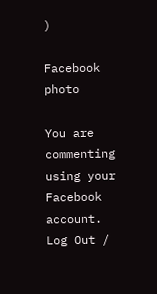)

Facebook photo

You are commenting using your Facebook account. Log Out /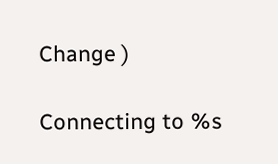Change )

Connecting to %s